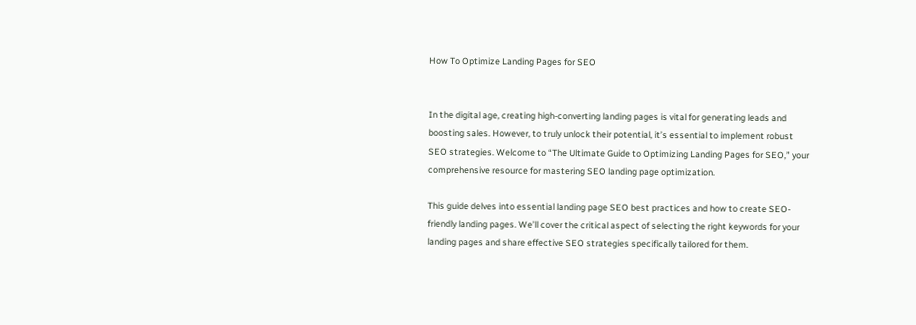How To Optimize Landing Pages for SEO


In the digital age, creating high-converting landing pages is vital for generating leads and boosting sales. However, to truly unlock their potential, it’s essential to implement robust SEO strategies. Welcome to “The Ultimate Guide to Optimizing Landing Pages for SEO,” your comprehensive resource for mastering SEO landing page optimization.

This guide delves into essential landing page SEO best practices and how to create SEO-friendly landing pages. We’ll cover the critical aspect of selecting the right keywords for your landing pages and share effective SEO strategies specifically tailored for them.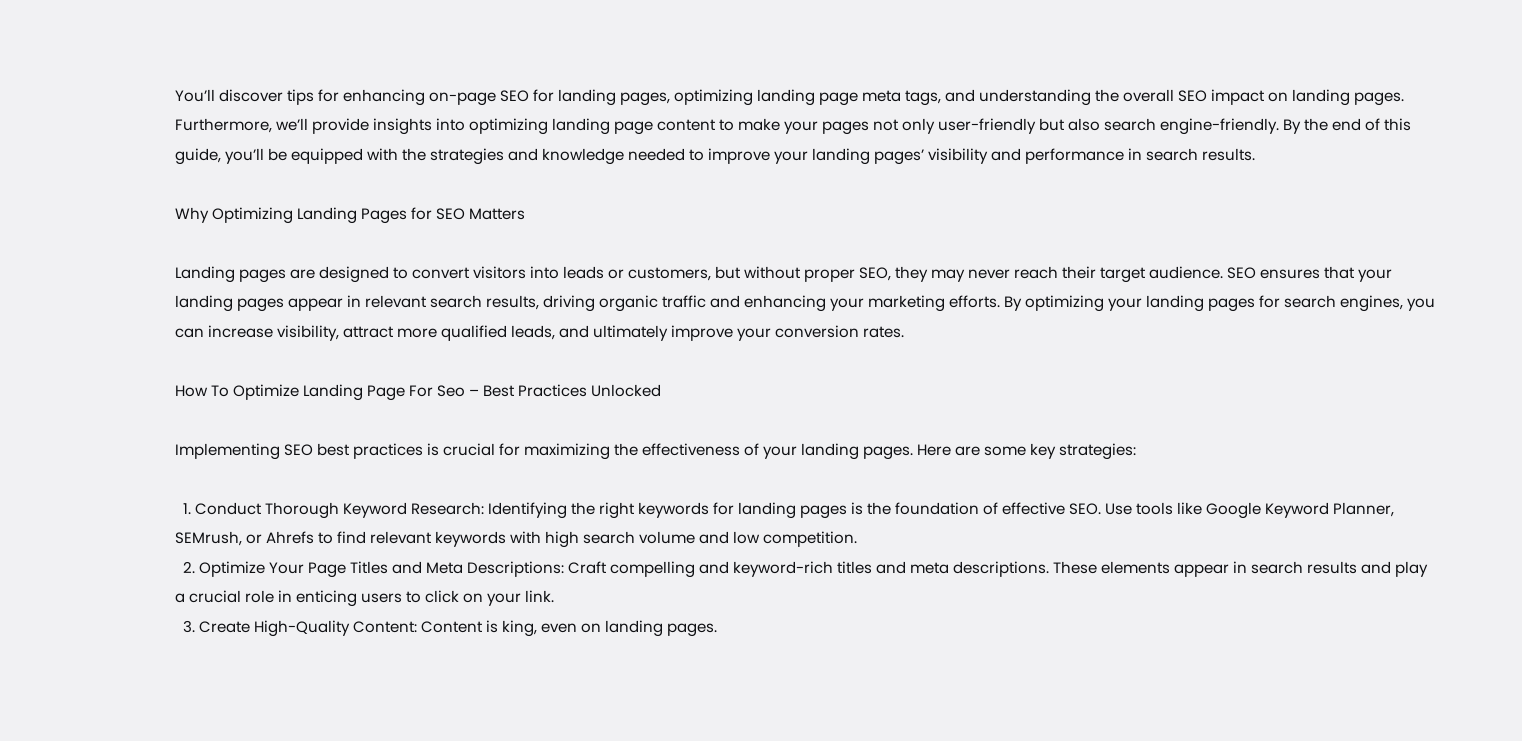You’ll discover tips for enhancing on-page SEO for landing pages, optimizing landing page meta tags, and understanding the overall SEO impact on landing pages. Furthermore, we’ll provide insights into optimizing landing page content to make your pages not only user-friendly but also search engine-friendly. By the end of this guide, you’ll be equipped with the strategies and knowledge needed to improve your landing pages’ visibility and performance in search results.

Why Optimizing Landing Pages for SEO Matters

Landing pages are designed to convert visitors into leads or customers, but without proper SEO, they may never reach their target audience. SEO ensures that your landing pages appear in relevant search results, driving organic traffic and enhancing your marketing efforts. By optimizing your landing pages for search engines, you can increase visibility, attract more qualified leads, and ultimately improve your conversion rates.

How To Optimize Landing Page For Seo – Best Practices Unlocked

Implementing SEO best practices is crucial for maximizing the effectiveness of your landing pages. Here are some key strategies:

  1. Conduct Thorough Keyword Research: Identifying the right keywords for landing pages is the foundation of effective SEO. Use tools like Google Keyword Planner, SEMrush, or Ahrefs to find relevant keywords with high search volume and low competition.
  2. Optimize Your Page Titles and Meta Descriptions: Craft compelling and keyword-rich titles and meta descriptions. These elements appear in search results and play a crucial role in enticing users to click on your link.
  3. Create High-Quality Content: Content is king, even on landing pages.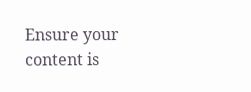Ensure your content is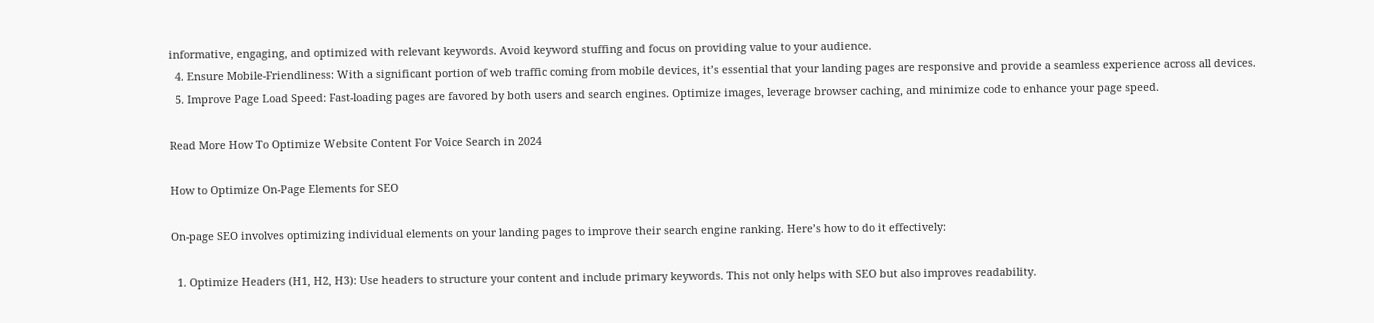informative, engaging, and optimized with relevant keywords. Avoid keyword stuffing and focus on providing value to your audience.
  4. Ensure Mobile-Friendliness: With a significant portion of web traffic coming from mobile devices, it’s essential that your landing pages are responsive and provide a seamless experience across all devices.
  5. Improve Page Load Speed: Fast-loading pages are favored by both users and search engines. Optimize images, leverage browser caching, and minimize code to enhance your page speed.

Read More How To Optimize Website Content For Voice Search in 2024

How to Optimize On-Page Elements for SEO

On-page SEO involves optimizing individual elements on your landing pages to improve their search engine ranking. Here’s how to do it effectively:

  1. Optimize Headers (H1, H2, H3): Use headers to structure your content and include primary keywords. This not only helps with SEO but also improves readability.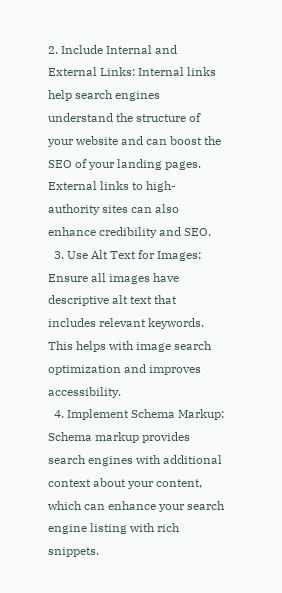2. Include Internal and External Links: Internal links help search engines understand the structure of your website and can boost the SEO of your landing pages. External links to high-authority sites can also enhance credibility and SEO.
  3. Use Alt Text for Images: Ensure all images have descriptive alt text that includes relevant keywords. This helps with image search optimization and improves accessibility.
  4. Implement Schema Markup: Schema markup provides search engines with additional context about your content, which can enhance your search engine listing with rich snippets.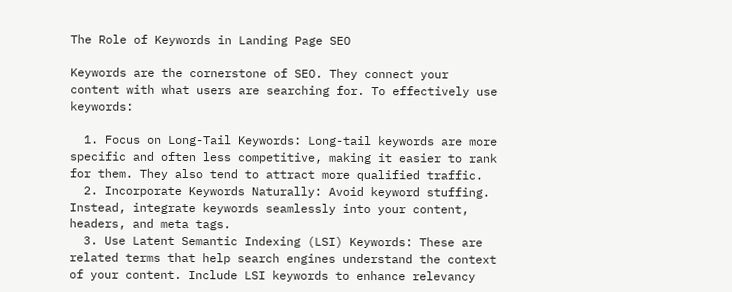The Role of Keywords in Landing Page SEO

Keywords are the cornerstone of SEO. They connect your content with what users are searching for. To effectively use keywords:

  1. Focus on Long-Tail Keywords: Long-tail keywords are more specific and often less competitive, making it easier to rank for them. They also tend to attract more qualified traffic.
  2. Incorporate Keywords Naturally: Avoid keyword stuffing. Instead, integrate keywords seamlessly into your content, headers, and meta tags.
  3. Use Latent Semantic Indexing (LSI) Keywords: These are related terms that help search engines understand the context of your content. Include LSI keywords to enhance relevancy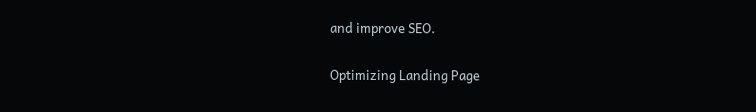and improve SEO.

Optimizing Landing Page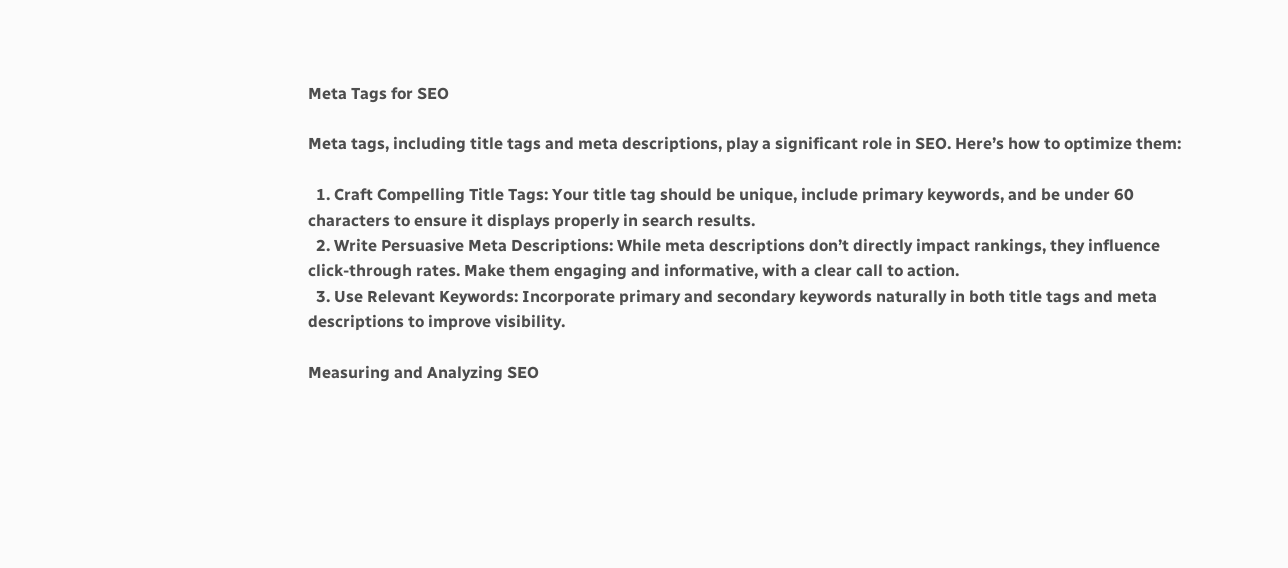Meta Tags for SEO

Meta tags, including title tags and meta descriptions, play a significant role in SEO. Here’s how to optimize them:

  1. Craft Compelling Title Tags: Your title tag should be unique, include primary keywords, and be under 60 characters to ensure it displays properly in search results.
  2. Write Persuasive Meta Descriptions: While meta descriptions don’t directly impact rankings, they influence click-through rates. Make them engaging and informative, with a clear call to action.
  3. Use Relevant Keywords: Incorporate primary and secondary keywords naturally in both title tags and meta descriptions to improve visibility.

Measuring and Analyzing SEO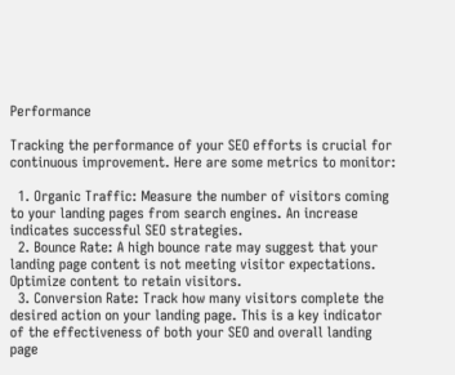Performance

Tracking the performance of your SEO efforts is crucial for continuous improvement. Here are some metrics to monitor:

  1. Organic Traffic: Measure the number of visitors coming to your landing pages from search engines. An increase indicates successful SEO strategies.
  2. Bounce Rate: A high bounce rate may suggest that your landing page content is not meeting visitor expectations. Optimize content to retain visitors.
  3. Conversion Rate: Track how many visitors complete the desired action on your landing page. This is a key indicator of the effectiveness of both your SEO and overall landing page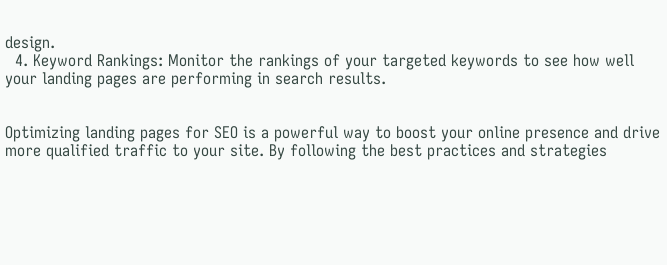design.
  4. Keyword Rankings: Monitor the rankings of your targeted keywords to see how well your landing pages are performing in search results.


Optimizing landing pages for SEO is a powerful way to boost your online presence and drive more qualified traffic to your site. By following the best practices and strategies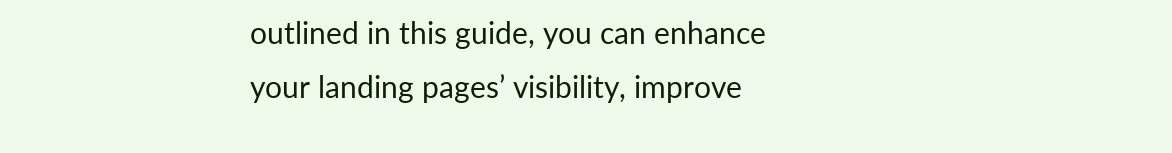outlined in this guide, you can enhance your landing pages’ visibility, improve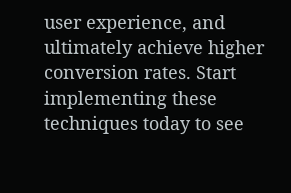user experience, and ultimately achieve higher conversion rates. Start implementing these techniques today to see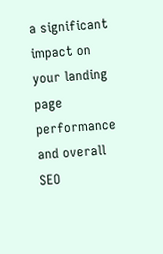a significant impact on your landing page performance and overall SEO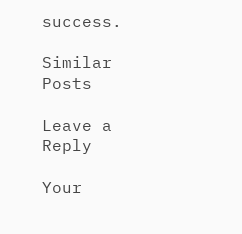success.

Similar Posts

Leave a Reply

Your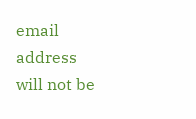email address will not be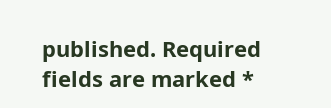published. Required fields are marked *